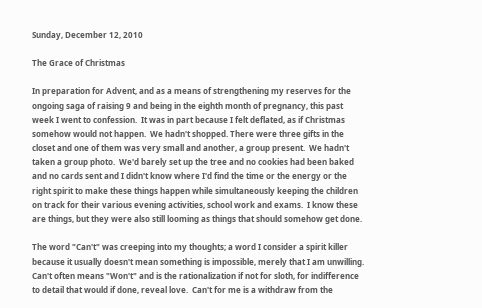Sunday, December 12, 2010

The Grace of Christmas

In preparation for Advent, and as a means of strengthening my reserves for the ongoing saga of raising 9 and being in the eighth month of pregnancy, this past week I went to confession.  It was in part because I felt deflated, as if Christmas somehow would not happen.  We hadn't shopped. There were three gifts in the closet and one of them was very small and another, a group present.  We hadn't taken a group photo.  We'd barely set up the tree and no cookies had been baked and no cards sent and I didn't know where I'd find the time or the energy or the right spirit to make these things happen while simultaneously keeping the children on track for their various evening activities, school work and exams.  I know these are things, but they were also still looming as things that should somehow get done.

The word "Can't" was creeping into my thoughts; a word I consider a spirit killer because it usually doesn't mean something is impossible, merely that I am unwilling. Can't often means "Won't" and is the rationalization if not for sloth, for indifference to detail that would if done, reveal love.  Can't for me is a withdraw from the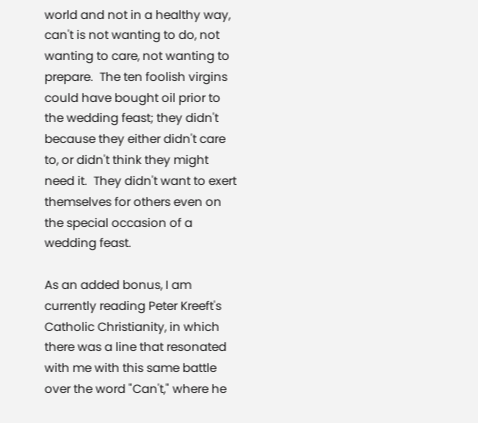world and not in a healthy way, can't is not wanting to do, not wanting to care, not wanting to prepare.  The ten foolish virgins could have bought oil prior to the wedding feast; they didn't because they either didn't care to, or didn't think they might need it.  They didn't want to exert themselves for others even on the special occasion of a wedding feast.

As an added bonus, I am currently reading Peter Kreeft's Catholic Christianity, in which there was a line that resonated with me with this same battle over the word "Can't," where he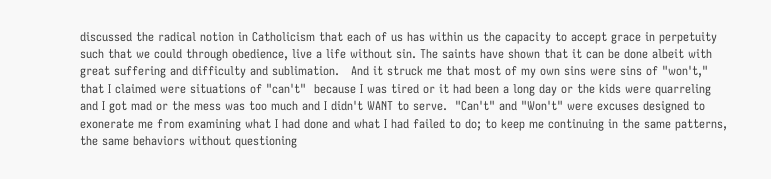discussed the radical notion in Catholicism that each of us has within us the capacity to accept grace in perpetuity such that we could through obedience, live a life without sin. The saints have shown that it can be done albeit with great suffering and difficulty and sublimation.   And it struck me that most of my own sins were sins of "won't," that I claimed were situations of "can't"  because I was tired or it had been a long day or the kids were quarreling and I got mad or the mess was too much and I didn't WANT to serve.  "Can't" and "Won't" were excuses designed to exonerate me from examining what I had done and what I had failed to do; to keep me continuing in the same patterns, the same behaviors without questioning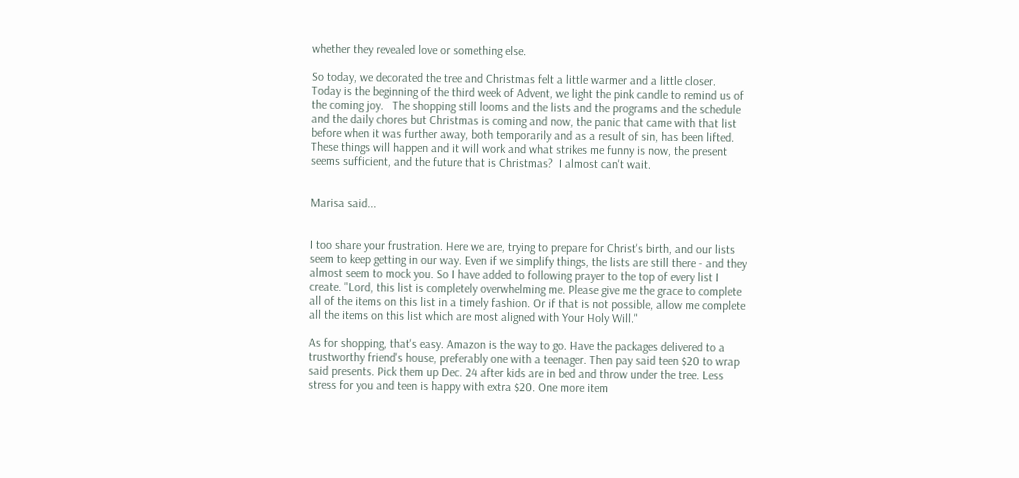whether they revealed love or something else.

So today, we decorated the tree and Christmas felt a little warmer and a little closer.   Today is the beginning of the third week of Advent, we light the pink candle to remind us of the coming joy.   The shopping still looms and the lists and the programs and the schedule and the daily chores but Christmas is coming and now, the panic that came with that list before when it was further away, both temporarily and as a result of sin, has been lifted.  These things will happen and it will work and what strikes me funny is now, the present seems sufficient, and the future that is Christmas?  I almost can't wait.


Marisa said...


I too share your frustration. Here we are, trying to prepare for Christ's birth, and our lists seem to keep getting in our way. Even if we simplify things, the lists are still there - and they almost seem to mock you. So I have added to following prayer to the top of every list I create. "Lord, this list is completely overwhelming me. Please give me the grace to complete all of the items on this list in a timely fashion. Or if that is not possible, allow me complete all the items on this list which are most aligned with Your Holy Will."

As for shopping, that's easy. Amazon is the way to go. Have the packages delivered to a trustworthy friend's house, preferably one with a teenager. Then pay said teen $20 to wrap said presents. Pick them up Dec. 24 after kids are in bed and throw under the tree. Less stress for you and teen is happy with extra $20. One more item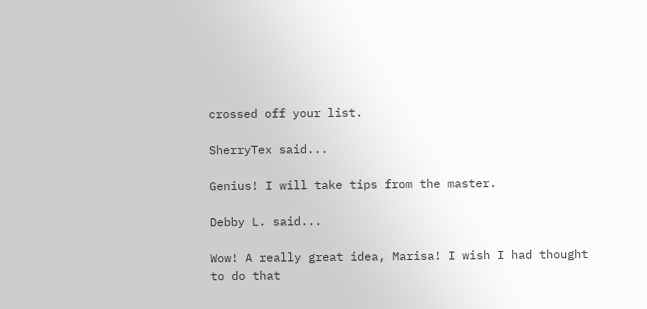crossed off your list.

SherryTex said...

Genius! I will take tips from the master.

Debby L. said...

Wow! A really great idea, Marisa! I wish I had thought to do that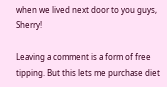when we lived next door to you guys, Sherry!

Leaving a comment is a form of free tipping. But this lets me purchase diet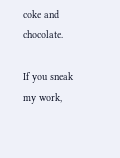coke and chocolate.

If you sneak my work,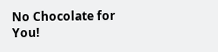No Chocolate for You!